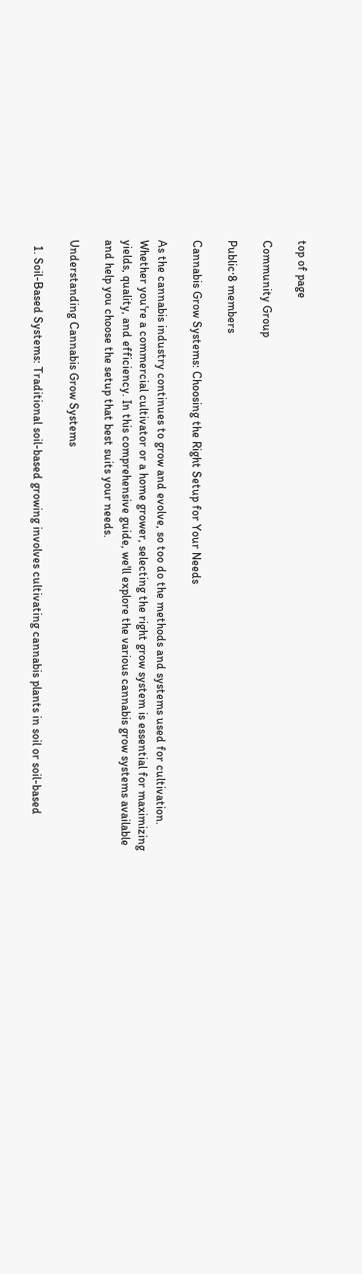top of page

Community Group

Public·8 members

Cannabis Grow Systems: Choosing the Right Setup for Your Needs

As the cannabis industry continues to grow and evolve, so too do the methods and systems used for cultivation. Whether you're a commercial cultivator or a home grower, selecting the right grow system is essential for maximizing yields, quality, and efficiency. In this comprehensive guide, we'll explore the various cannabis grow systems available and help you choose the setup that best suits your needs.

Understanding Cannabis Grow Systems

  1. Soil-Based Systems: Traditional soil-based growing involves cultivating cannabis plants in soil or soil-based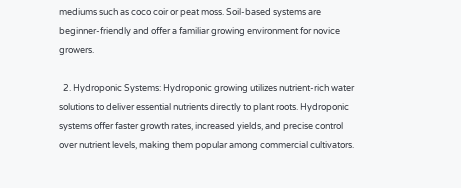mediums such as coco coir or peat moss. Soil-based systems are beginner-friendly and offer a familiar growing environment for novice growers.

  2. Hydroponic Systems: Hydroponic growing utilizes nutrient-rich water solutions to deliver essential nutrients directly to plant roots. Hydroponic systems offer faster growth rates, increased yields, and precise control over nutrient levels, making them popular among commercial cultivators.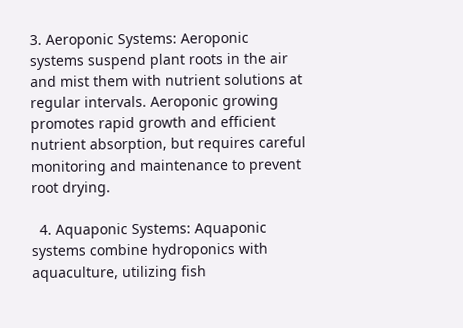3. Aeroponic Systems: Aeroponic systems suspend plant roots in the air and mist them with nutrient solutions at regular intervals. Aeroponic growing promotes rapid growth and efficient nutrient absorption, but requires careful monitoring and maintenance to prevent root drying.

  4. Aquaponic Systems: Aquaponic systems combine hydroponics with aquaculture, utilizing fish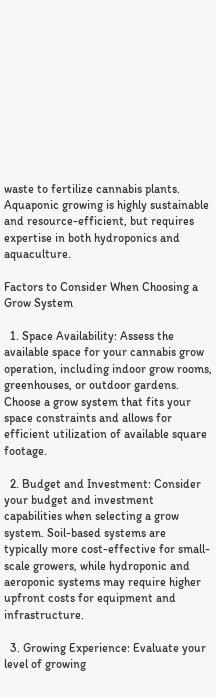waste to fertilize cannabis plants. Aquaponic growing is highly sustainable and resource-efficient, but requires expertise in both hydroponics and aquaculture.

Factors to Consider When Choosing a Grow System

  1. Space Availability: Assess the available space for your cannabis grow operation, including indoor grow rooms, greenhouses, or outdoor gardens. Choose a grow system that fits your space constraints and allows for efficient utilization of available square footage.

  2. Budget and Investment: Consider your budget and investment capabilities when selecting a grow system. Soil-based systems are typically more cost-effective for small-scale growers, while hydroponic and aeroponic systems may require higher upfront costs for equipment and infrastructure.

  3. Growing Experience: Evaluate your level of growing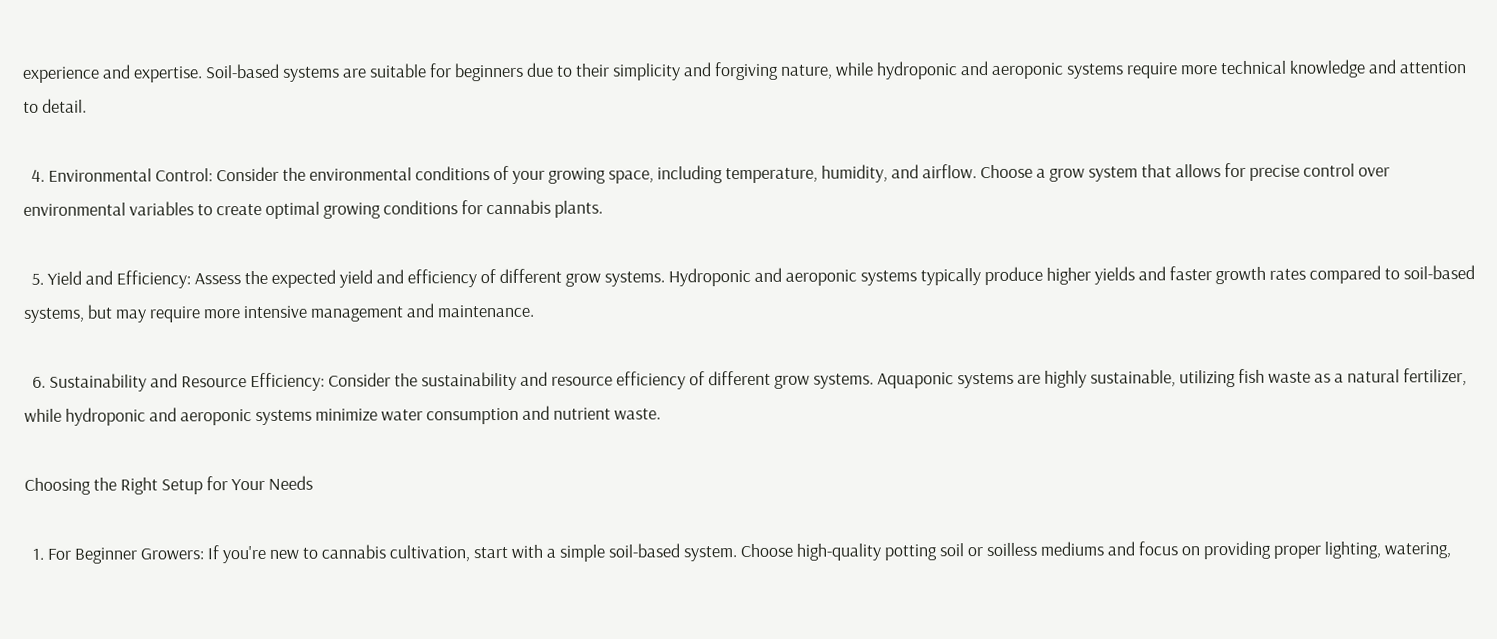experience and expertise. Soil-based systems are suitable for beginners due to their simplicity and forgiving nature, while hydroponic and aeroponic systems require more technical knowledge and attention to detail.

  4. Environmental Control: Consider the environmental conditions of your growing space, including temperature, humidity, and airflow. Choose a grow system that allows for precise control over environmental variables to create optimal growing conditions for cannabis plants.

  5. Yield and Efficiency: Assess the expected yield and efficiency of different grow systems. Hydroponic and aeroponic systems typically produce higher yields and faster growth rates compared to soil-based systems, but may require more intensive management and maintenance.

  6. Sustainability and Resource Efficiency: Consider the sustainability and resource efficiency of different grow systems. Aquaponic systems are highly sustainable, utilizing fish waste as a natural fertilizer, while hydroponic and aeroponic systems minimize water consumption and nutrient waste.

Choosing the Right Setup for Your Needs

  1. For Beginner Growers: If you're new to cannabis cultivation, start with a simple soil-based system. Choose high-quality potting soil or soilless mediums and focus on providing proper lighting, watering,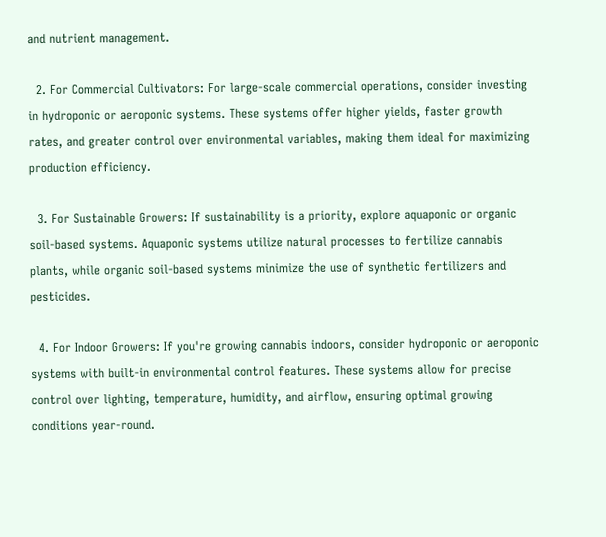and nutrient management.

  2. For Commercial Cultivators: For large-scale commercial operations, consider investing in hydroponic or aeroponic systems. These systems offer higher yields, faster growth rates, and greater control over environmental variables, making them ideal for maximizing production efficiency.

  3. For Sustainable Growers: If sustainability is a priority, explore aquaponic or organic soil-based systems. Aquaponic systems utilize natural processes to fertilize cannabis plants, while organic soil-based systems minimize the use of synthetic fertilizers and pesticides.

  4. For Indoor Growers: If you're growing cannabis indoors, consider hydroponic or aeroponic systems with built-in environmental control features. These systems allow for precise control over lighting, temperature, humidity, and airflow, ensuring optimal growing conditions year-round.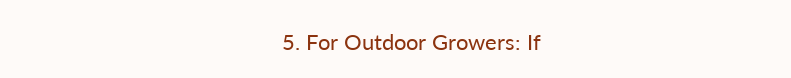5. For Outdoor Growers: If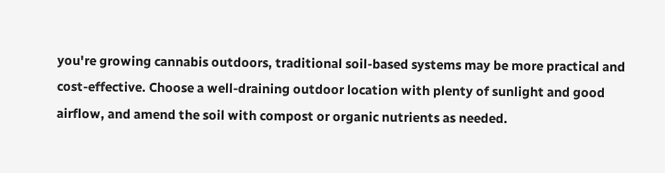you're growing cannabis outdoors, traditional soil-based systems may be more practical and cost-effective. Choose a well-draining outdoor location with plenty of sunlight and good airflow, and amend the soil with compost or organic nutrients as needed.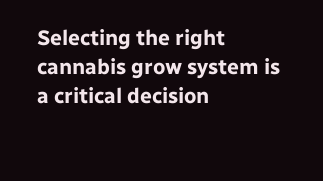Selecting the right cannabis grow system is a critical decision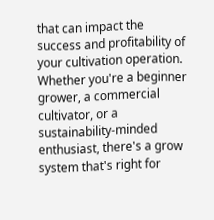that can impact the success and profitability of your cultivation operation. Whether you're a beginner grower, a commercial cultivator, or a sustainability-minded enthusiast, there's a grow system that's right for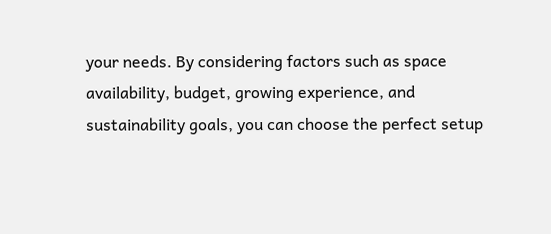your needs. By considering factors such as space availability, budget, growing experience, and sustainability goals, you can choose the perfect setup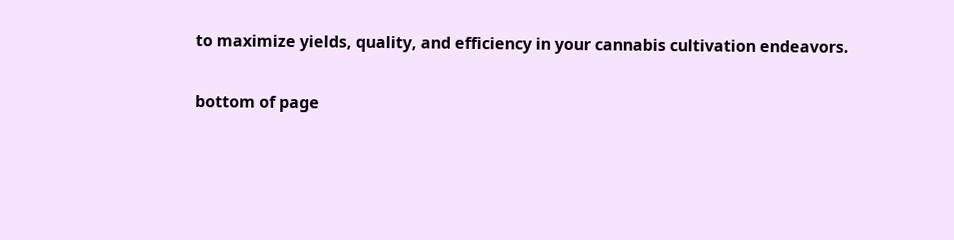to maximize yields, quality, and efficiency in your cannabis cultivation endeavors.

bottom of page